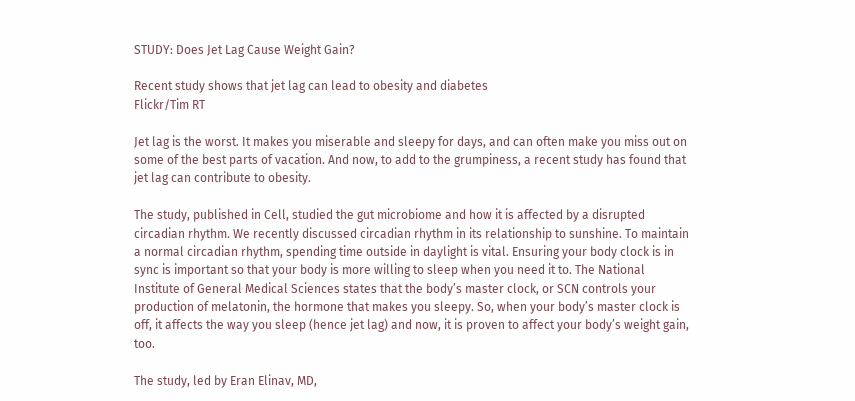STUDY: Does Jet Lag Cause Weight Gain?

Recent study shows that jet lag can lead to obesity and diabetes
Flickr/Tim RT

Jet lag is the worst. It makes you miserable and sleepy for days, and can often make you miss out on some of the best parts of vacation. And now, to add to the grumpiness, a recent study has found that jet lag can contribute to obesity.

The study, published in Cell, studied the gut microbiome and how it is affected by a disrupted circadian rhythm. We recently discussed circadian rhythm in its relationship to sunshine. To maintain a normal circadian rhythm, spending time outside in daylight is vital. Ensuring your body clock is in sync is important so that your body is more willing to sleep when you need it to. The National Institute of General Medical Sciences states that the body’s master clock, or SCN controls your production of melatonin, the hormone that makes you sleepy. So, when your body’s master clock is off, it affects the way you sleep (hence jet lag) and now, it is proven to affect your body’s weight gain, too.

The study, led by Eran Elinav, MD,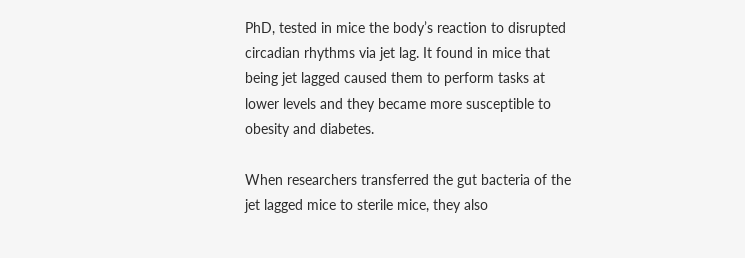PhD, tested in mice the body’s reaction to disrupted circadian rhythms via jet lag. It found in mice that being jet lagged caused them to perform tasks at lower levels and they became more susceptible to obesity and diabetes.

When researchers transferred the gut bacteria of the jet lagged mice to sterile mice, they also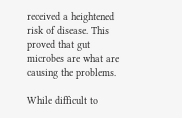received a heightened risk of disease. This proved that gut microbes are what are causing the problems.

While difficult to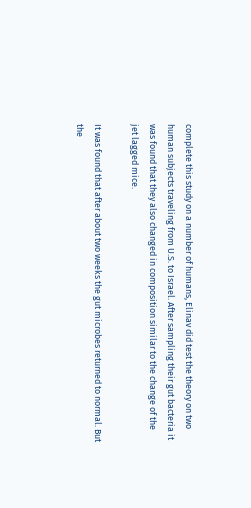complete this study on a number of humans, Elinav did test the theory on two human subjects traveling from U.S. to Israel. After sampling their gut bacteria it was found that they also changed in composition similar to the change of the jet lagged mice.

It was found that after about two weeks the gut microbes returned to normal. But the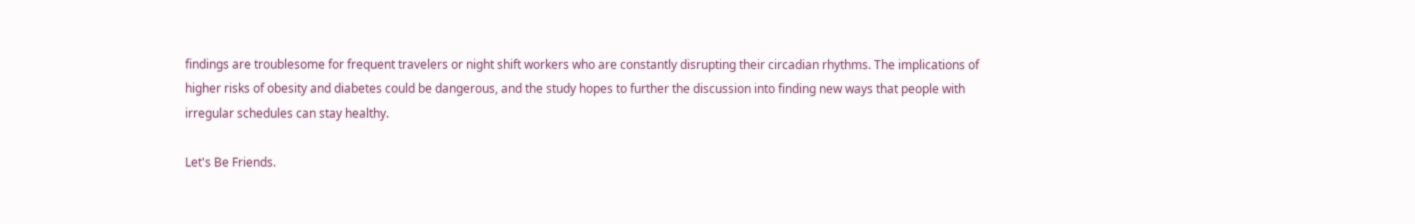findings are troublesome for frequent travelers or night shift workers who are constantly disrupting their circadian rhythms. The implications of higher risks of obesity and diabetes could be dangerous, and the study hopes to further the discussion into finding new ways that people with irregular schedules can stay healthy.

Let's Be Friends.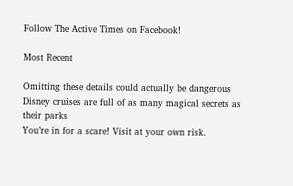Follow The Active Times on Facebook!

Most Recent

Omitting these details could actually be dangerous
Disney cruises are full of as many magical secrets as their parks
You’re in for a scare! Visit at your own risk.